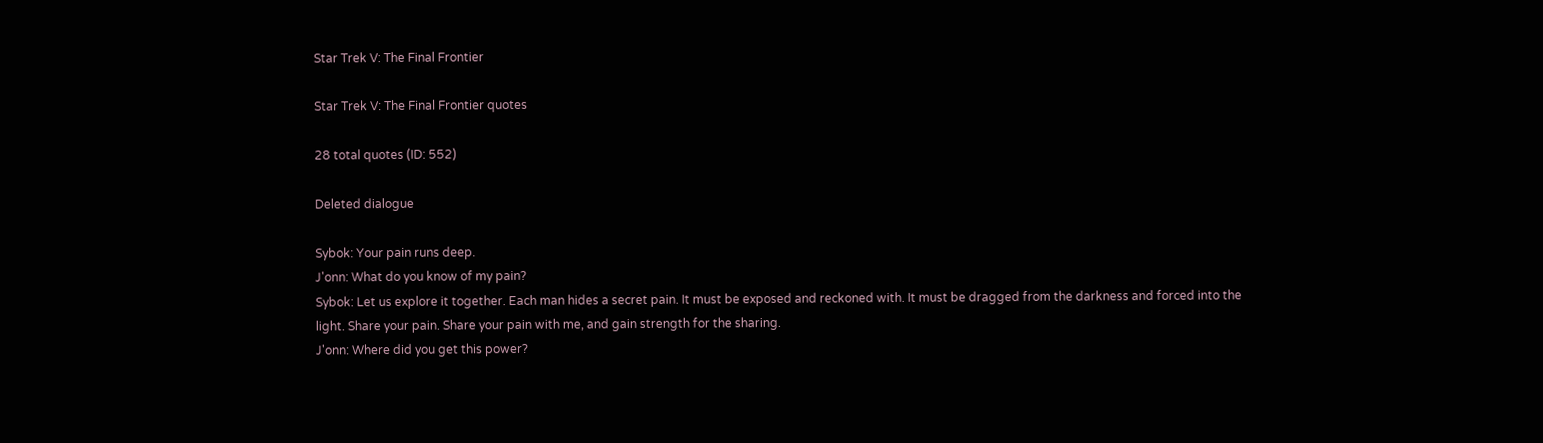Star Trek V: The Final Frontier

Star Trek V: The Final Frontier quotes

28 total quotes (ID: 552)

Deleted dialogue

Sybok: Your pain runs deep.
J'onn: What do you know of my pain?
Sybok: Let us explore it together. Each man hides a secret pain. It must be exposed and reckoned with. It must be dragged from the darkness and forced into the light. Share your pain. Share your pain with me, and gain strength for the sharing.
J'onn: Where did you get this power?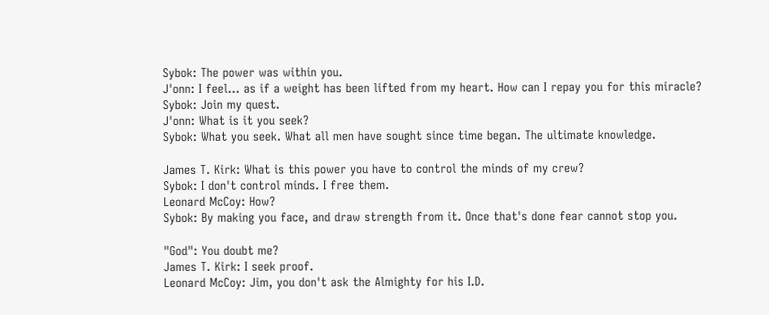Sybok: The power was within you.
J'onn: I feel... as if a weight has been lifted from my heart. How can I repay you for this miracle?
Sybok: Join my quest.
J'onn: What is it you seek?
Sybok: What you seek. What all men have sought since time began. The ultimate knowledge.

James T. Kirk: What is this power you have to control the minds of my crew?
Sybok: I don't control minds. I free them.
Leonard McCoy: How?
Sybok: By making you face, and draw strength from it. Once that's done fear cannot stop you.

"God": You doubt me?
James T. Kirk: I seek proof.
Leonard McCoy: Jim, you don't ask the Almighty for his I.D.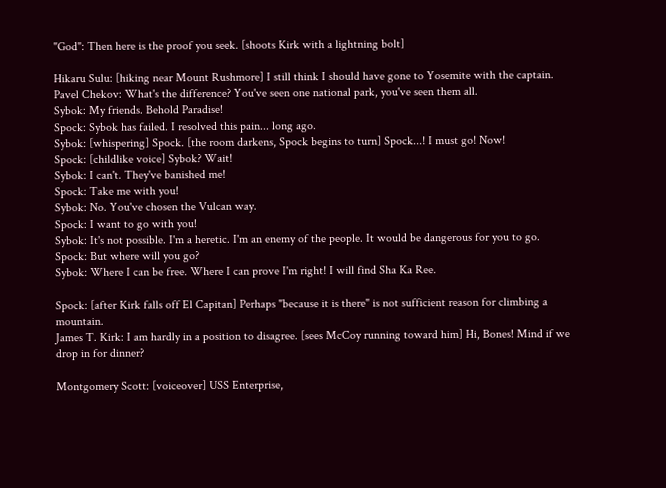"God": Then here is the proof you seek. [shoots Kirk with a lightning bolt]

Hikaru Sulu: [hiking near Mount Rushmore] I still think I should have gone to Yosemite with the captain.
Pavel Chekov: What's the difference? You've seen one national park, you've seen them all.
Sybok: My friends. Behold Paradise!
Spock: Sybok has failed. I resolved this pain... long ago.
Sybok: [whispering] Spock. [the room darkens, Spock begins to turn] Spock...! I must go! Now!
Spock: [childlike voice] Sybok? Wait!
Sybok: I can't. They've banished me!
Spock: Take me with you!
Sybok: No. You've chosen the Vulcan way.
Spock: I want to go with you!
Sybok: It's not possible. I'm a heretic. I'm an enemy of the people. It would be dangerous for you to go.
Spock: But where will you go?
Sybok: Where I can be free. Where I can prove I'm right! I will find Sha Ka Ree.

Spock: [after Kirk falls off El Capitan] Perhaps "because it is there" is not sufficient reason for climbing a mountain.
James T. Kirk: I am hardly in a position to disagree. [sees McCoy running toward him] Hi, Bones! Mind if we drop in for dinner?

Montgomery Scott: [voiceover] USS Enterprise,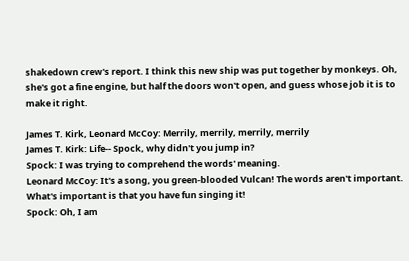shakedown crew's report. I think this new ship was put together by monkeys. Oh, she's got a fine engine, but half the doors won't open, and guess whose job it is to make it right.

James T. Kirk, Leonard McCoy: Merrily, merrily, merrily, merrily
James T. Kirk: Life-- Spock, why didn't you jump in?
Spock: I was trying to comprehend the words' meaning.
Leonard McCoy: It's a song, you green-blooded Vulcan! The words aren't important. What's important is that you have fun singing it!
Spock: Oh, I am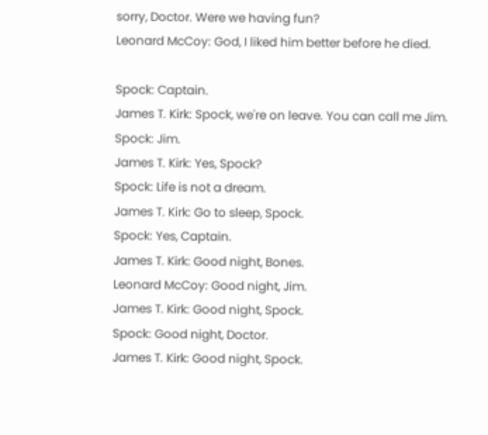sorry, Doctor. Were we having fun?
Leonard McCoy: God, I liked him better before he died.

Spock: Captain.
James T. Kirk: Spock, we're on leave. You can call me Jim.
Spock: Jim.
James T. Kirk: Yes, Spock?
Spock: Life is not a dream.
James T. Kirk: Go to sleep, Spock.
Spock: Yes, Captain.
James T. Kirk: Good night, Bones.
Leonard McCoy: Good night, Jim.
James T. Kirk: Good night, Spock.
Spock: Good night, Doctor.
James T. Kirk: Good night, Spock.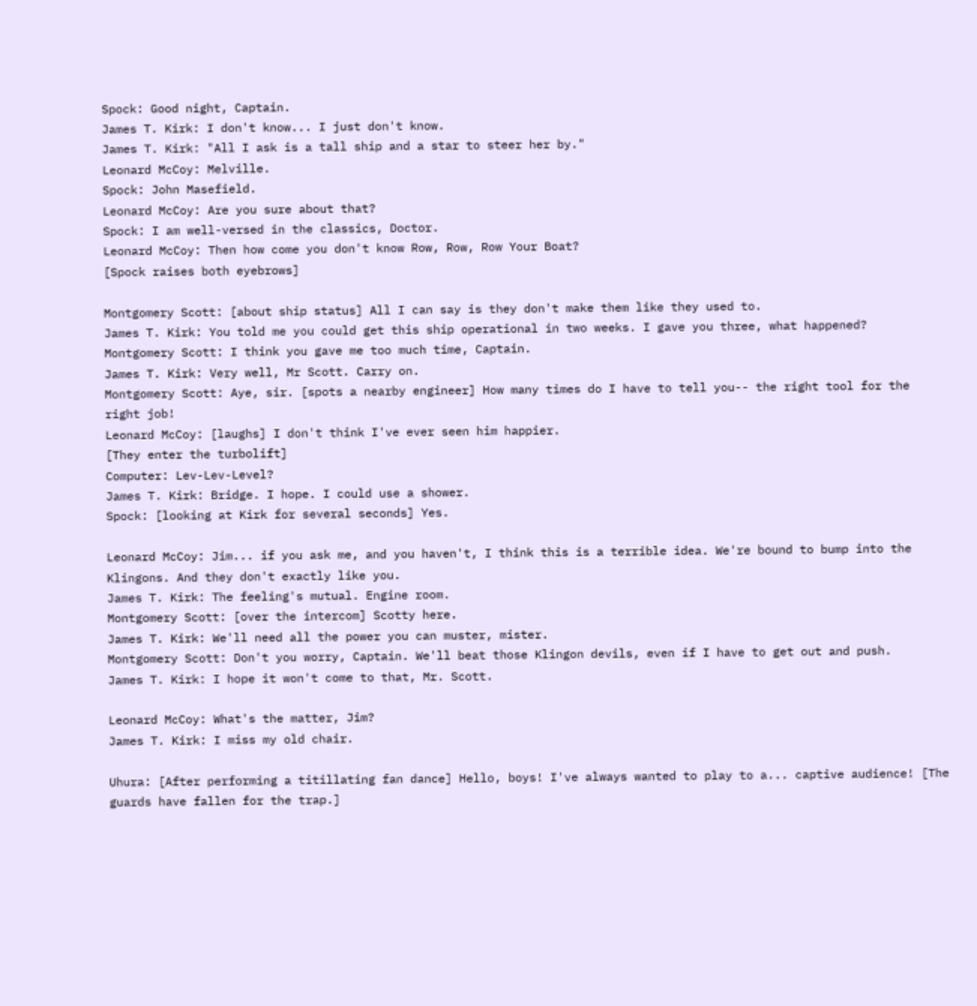Spock: Good night, Captain.
James T. Kirk: I don't know... I just don't know.
James T. Kirk: "All I ask is a tall ship and a star to steer her by."
Leonard McCoy: Melville.
Spock: John Masefield.
Leonard McCoy: Are you sure about that?
Spock: I am well-versed in the classics, Doctor.
Leonard McCoy: Then how come you don't know Row, Row, Row Your Boat?
[Spock raises both eyebrows]

Montgomery Scott: [about ship status] All I can say is they don't make them like they used to.
James T. Kirk: You told me you could get this ship operational in two weeks. I gave you three, what happened?
Montgomery Scott: I think you gave me too much time, Captain.
James T. Kirk: Very well, Mr Scott. Carry on.
Montgomery Scott: Aye, sir. [spots a nearby engineer] How many times do I have to tell you-- the right tool for the right job!
Leonard McCoy: [laughs] I don't think I've ever seen him happier.
[They enter the turbolift]
Computer: Lev-Lev-Level?
James T. Kirk: Bridge. I hope. I could use a shower.
Spock: [looking at Kirk for several seconds] Yes.

Leonard McCoy: Jim... if you ask me, and you haven't, I think this is a terrible idea. We're bound to bump into the Klingons. And they don't exactly like you.
James T. Kirk: The feeling's mutual. Engine room.
Montgomery Scott: [over the intercom] Scotty here.
James T. Kirk: We'll need all the power you can muster, mister.
Montgomery Scott: Don't you worry, Captain. We'll beat those Klingon devils, even if I have to get out and push.
James T. Kirk: I hope it won't come to that, Mr. Scott.

Leonard McCoy: What's the matter, Jim?
James T. Kirk: I miss my old chair.

Uhura: [After performing a titillating fan dance] Hello, boys! I've always wanted to play to a... captive audience! [The guards have fallen for the trap.]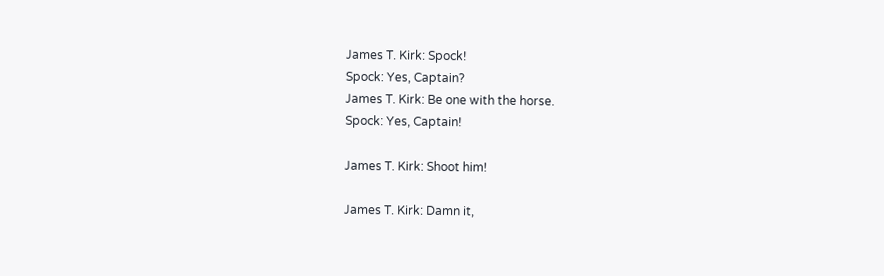James T. Kirk: Spock!
Spock: Yes, Captain?
James T. Kirk: Be one with the horse.
Spock: Yes, Captain!

James T. Kirk: Shoot him!

James T. Kirk: Damn it,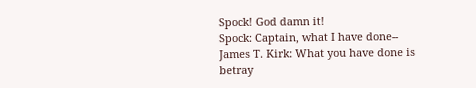Spock! God damn it!
Spock: Captain, what I have done--
James T. Kirk: What you have done is betray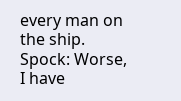every man on the ship.
Spock: Worse, I have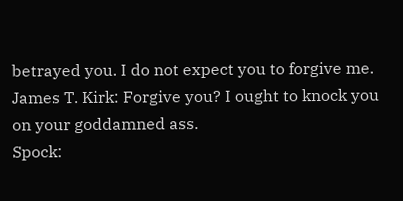betrayed you. I do not expect you to forgive me.
James T. Kirk: Forgive you? I ought to knock you on your goddamned ass.
Spock: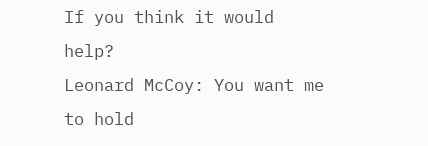If you think it would help?
Leonard McCoy: You want me to hold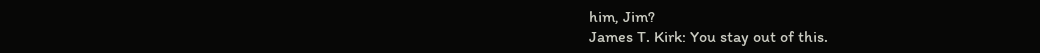him, Jim?
James T. Kirk: You stay out of this.